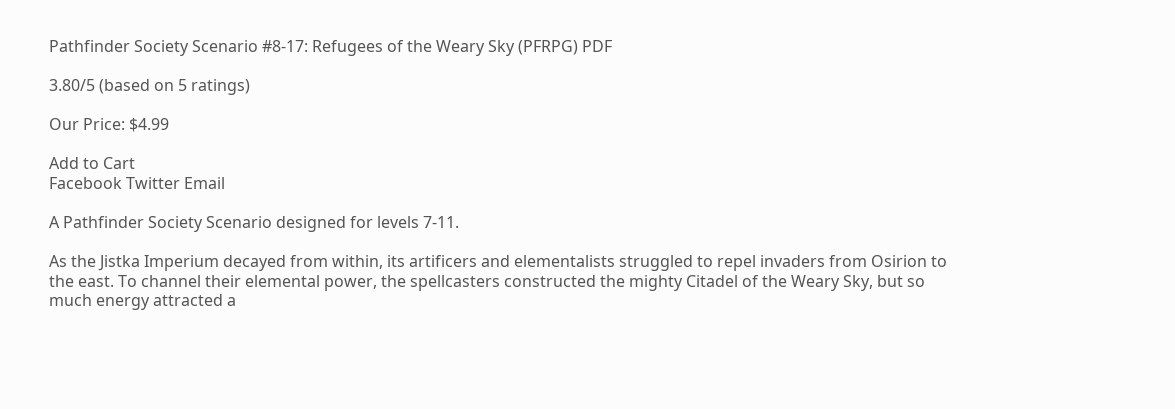Pathfinder Society Scenario #8-17: Refugees of the Weary Sky (PFRPG) PDF

3.80/5 (based on 5 ratings)

Our Price: $4.99

Add to Cart
Facebook Twitter Email

A Pathfinder Society Scenario designed for levels 7-11.

As the Jistka Imperium decayed from within, its artificers and elementalists struggled to repel invaders from Osirion to the east. To channel their elemental power, the spellcasters constructed the mighty Citadel of the Weary Sky, but so much energy attracted a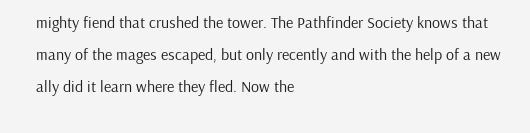mighty fiend that crushed the tower. The Pathfinder Society knows that many of the mages escaped, but only recently and with the help of a new ally did it learn where they fled. Now the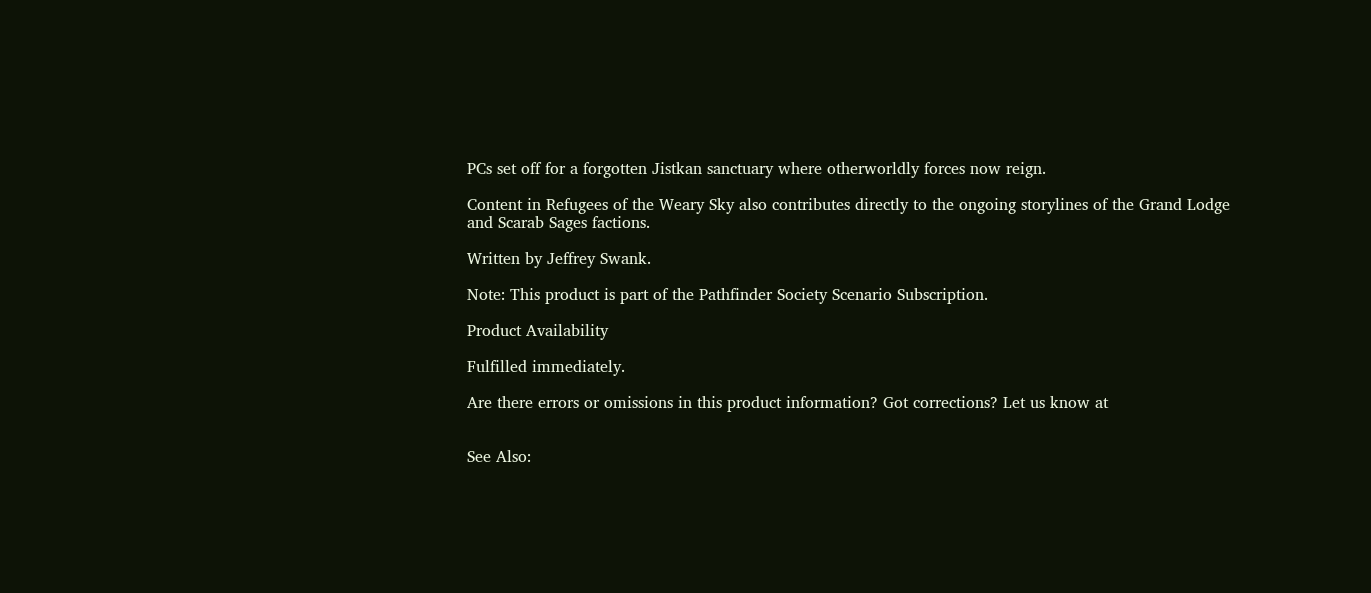PCs set off for a forgotten Jistkan sanctuary where otherworldly forces now reign.

Content in Refugees of the Weary Sky also contributes directly to the ongoing storylines of the Grand Lodge and Scarab Sages factions.

Written by Jeffrey Swank.

Note: This product is part of the Pathfinder Society Scenario Subscription.

Product Availability

Fulfilled immediately.

Are there errors or omissions in this product information? Got corrections? Let us know at


See Also: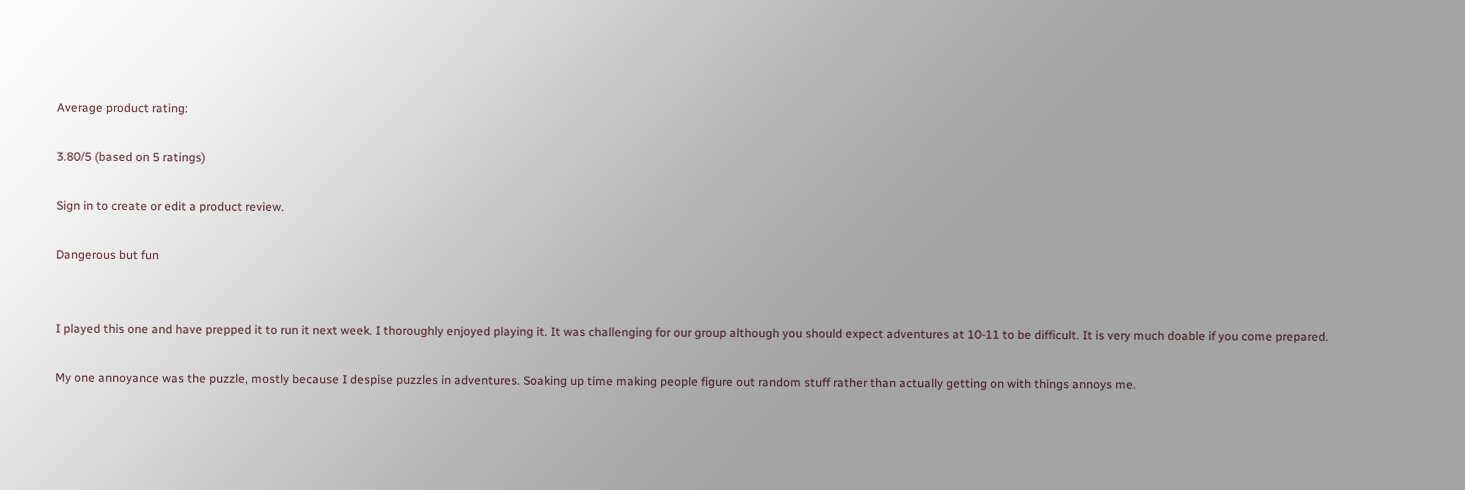Average product rating:

3.80/5 (based on 5 ratings)

Sign in to create or edit a product review.

Dangerous but fun


I played this one and have prepped it to run it next week. I thoroughly enjoyed playing it. It was challenging for our group although you should expect adventures at 10-11 to be difficult. It is very much doable if you come prepared.

My one annoyance was the puzzle, mostly because I despise puzzles in adventures. Soaking up time making people figure out random stuff rather than actually getting on with things annoys me.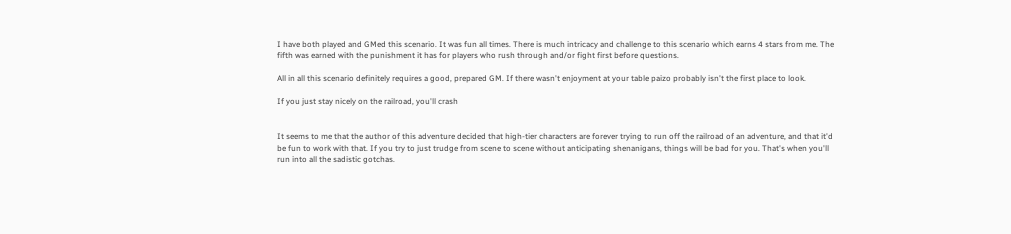I have both played and GMed this scenario. It was fun all times. There is much intricacy and challenge to this scenario which earns 4 stars from me. The fifth was earned with the punishment it has for players who rush through and/or fight first before questions.

All in all this scenario definitely requires a good, prepared GM. If there wasn't enjoyment at your table paizo probably isn't the first place to look.

If you just stay nicely on the railroad, you'll crash


It seems to me that the author of this adventure decided that high-tier characters are forever trying to run off the railroad of an adventure, and that it'd be fun to work with that. If you try to just trudge from scene to scene without anticipating shenanigans, things will be bad for you. That's when you'll run into all the sadistic gotchas.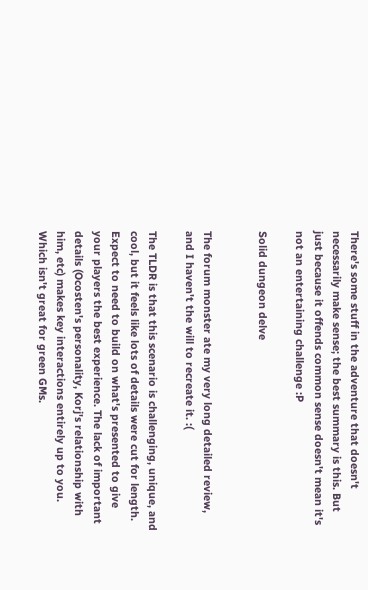There's some stuff in the adventure that doesn't necessarily make sense; the best summary is this. But just because it offends common sense doesn't mean it's not an entertaining challenge :P

Solid dungeon delve


The forum monster ate my very long detailed review, and I haven't the will to recreate it. :(

The TLDR is that this scenario is challenging, unique, and cool, but it feels like lots of details were cut for length. Expect to need to build on what's presented to give your players the best experience. The lack of important details (Ocosten's personality, Korj's relationship with him, etc) makes key interactions entirely up to you. Which isn't great for green GMs.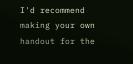I'd recommend making your own handout for the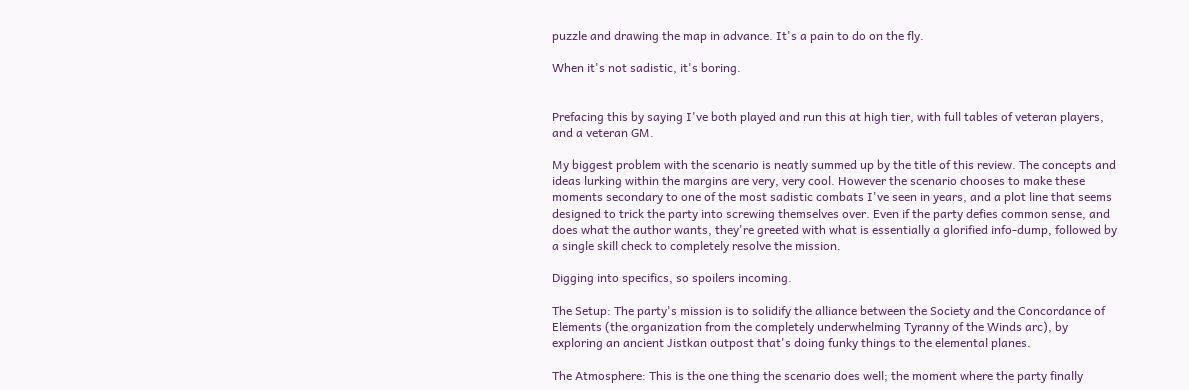puzzle and drawing the map in advance. It's a pain to do on the fly.

When it's not sadistic, it's boring.


Prefacing this by saying I've both played and run this at high tier, with full tables of veteran players, and a veteran GM.

My biggest problem with the scenario is neatly summed up by the title of this review. The concepts and ideas lurking within the margins are very, very cool. However the scenario chooses to make these moments secondary to one of the most sadistic combats I've seen in years, and a plot line that seems designed to trick the party into screwing themselves over. Even if the party defies common sense, and does what the author wants, they're greeted with what is essentially a glorified info-dump, followed by a single skill check to completely resolve the mission.

Digging into specifics, so spoilers incoming.

The Setup: The party's mission is to solidify the alliance between the Society and the Concordance of Elements (the organization from the completely underwhelming Tyranny of the Winds arc), by exploring an ancient Jistkan outpost that's doing funky things to the elemental planes.

The Atmosphere: This is the one thing the scenario does well; the moment where the party finally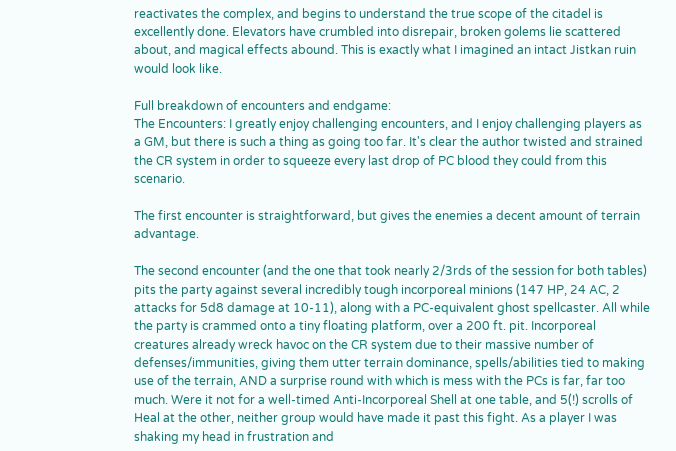reactivates the complex, and begins to understand the true scope of the citadel is excellently done. Elevators have crumbled into disrepair, broken golems lie scattered about, and magical effects abound. This is exactly what I imagined an intact Jistkan ruin would look like.

Full breakdown of encounters and endgame:
The Encounters: I greatly enjoy challenging encounters, and I enjoy challenging players as a GM, but there is such a thing as going too far. It's clear the author twisted and strained the CR system in order to squeeze every last drop of PC blood they could from this scenario.

The first encounter is straightforward, but gives the enemies a decent amount of terrain advantage.

The second encounter (and the one that took nearly 2/3rds of the session for both tables) pits the party against several incredibly tough incorporeal minions (147 HP, 24 AC, 2 attacks for 5d8 damage at 10-11), along with a PC-equivalent ghost spellcaster. All while the party is crammed onto a tiny floating platform, over a 200 ft. pit. Incorporeal creatures already wreck havoc on the CR system due to their massive number of defenses/immunities, giving them utter terrain dominance, spells/abilities tied to making use of the terrain, AND a surprise round with which is mess with the PCs is far, far too much. Were it not for a well-timed Anti-Incorporeal Shell at one table, and 5(!) scrolls of Heal at the other, neither group would have made it past this fight. As a player I was shaking my head in frustration and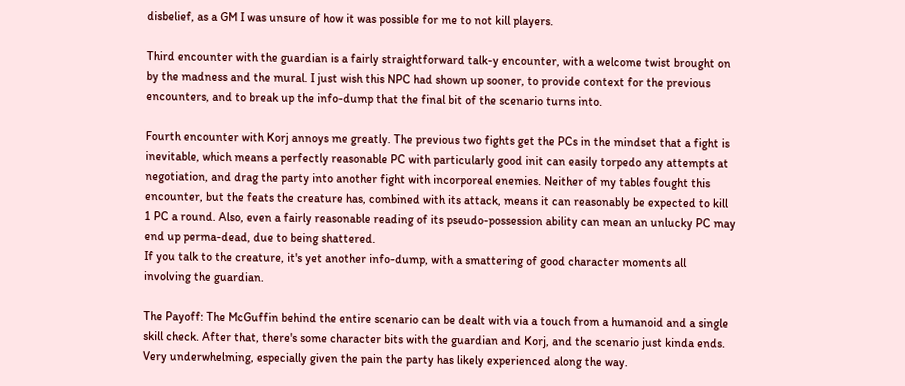disbelief, as a GM I was unsure of how it was possible for me to not kill players.

Third encounter with the guardian is a fairly straightforward talk-y encounter, with a welcome twist brought on by the madness and the mural. I just wish this NPC had shown up sooner, to provide context for the previous encounters, and to break up the info-dump that the final bit of the scenario turns into.

Fourth encounter with Korj annoys me greatly. The previous two fights get the PCs in the mindset that a fight is inevitable, which means a perfectly reasonable PC with particularly good init can easily torpedo any attempts at negotiation, and drag the party into another fight with incorporeal enemies. Neither of my tables fought this encounter, but the feats the creature has, combined with its attack, means it can reasonably be expected to kill 1 PC a round. Also, even a fairly reasonable reading of its pseudo-possession ability can mean an unlucky PC may end up perma-dead, due to being shattered.
If you talk to the creature, it's yet another info-dump, with a smattering of good character moments all involving the guardian.

The Payoff: The McGuffin behind the entire scenario can be dealt with via a touch from a humanoid and a single skill check. After that, there's some character bits with the guardian and Korj, and the scenario just kinda ends. Very underwhelming, especially given the pain the party has likely experienced along the way.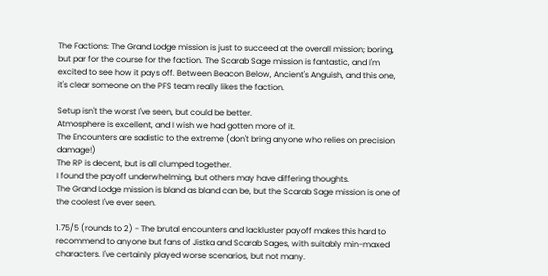The Factions: The Grand Lodge mission is just to succeed at the overall mission; boring, but par for the course for the faction. The Scarab Sage mission is fantastic, and I'm excited to see how it pays off. Between Beacon Below, Ancient's Anguish, and this one, it's clear someone on the PFS team really likes the faction.

Setup isn't the worst I've seen, but could be better.
Atmosphere is excellent, and I wish we had gotten more of it.
The Encounters are sadistic to the extreme (don't bring anyone who relies on precision damage!)
The RP is decent, but is all clumped together.
I found the payoff underwhelming, but others may have differing thoughts.
The Grand Lodge mission is bland as bland can be, but the Scarab Sage mission is one of the coolest I've ever seen.

1.75/5 (rounds to 2) - The brutal encounters and lackluster payoff makes this hard to recommend to anyone but fans of Jistka and Scarab Sages, with suitably min-maxed characters. I've certainly played worse scenarios, but not many.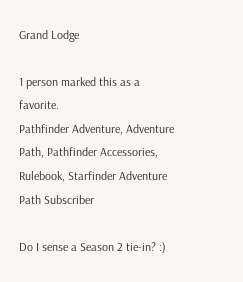Grand Lodge

1 person marked this as a favorite.
Pathfinder Adventure, Adventure Path, Pathfinder Accessories, Rulebook, Starfinder Adventure Path Subscriber

Do I sense a Season 2 tie-in? :)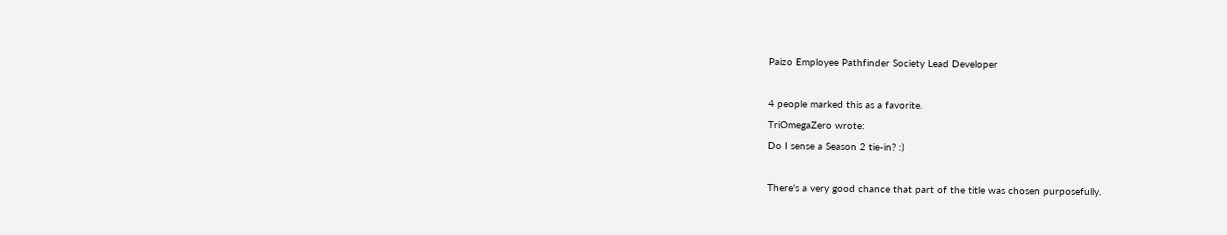Paizo Employee Pathfinder Society Lead Developer

4 people marked this as a favorite.
TriOmegaZero wrote:
Do I sense a Season 2 tie-in? :)

There's a very good chance that part of the title was chosen purposefully.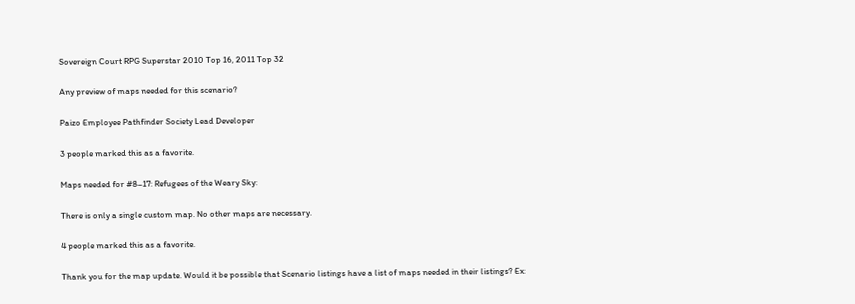Sovereign Court RPG Superstar 2010 Top 16, 2011 Top 32

Any preview of maps needed for this scenario?

Paizo Employee Pathfinder Society Lead Developer

3 people marked this as a favorite.

Maps needed for #8–17: Refugees of the Weary Sky:

There is only a single custom map. No other maps are necessary.

4 people marked this as a favorite.

Thank you for the map update. Would it be possible that Scenario listings have a list of maps needed in their listings? Ex: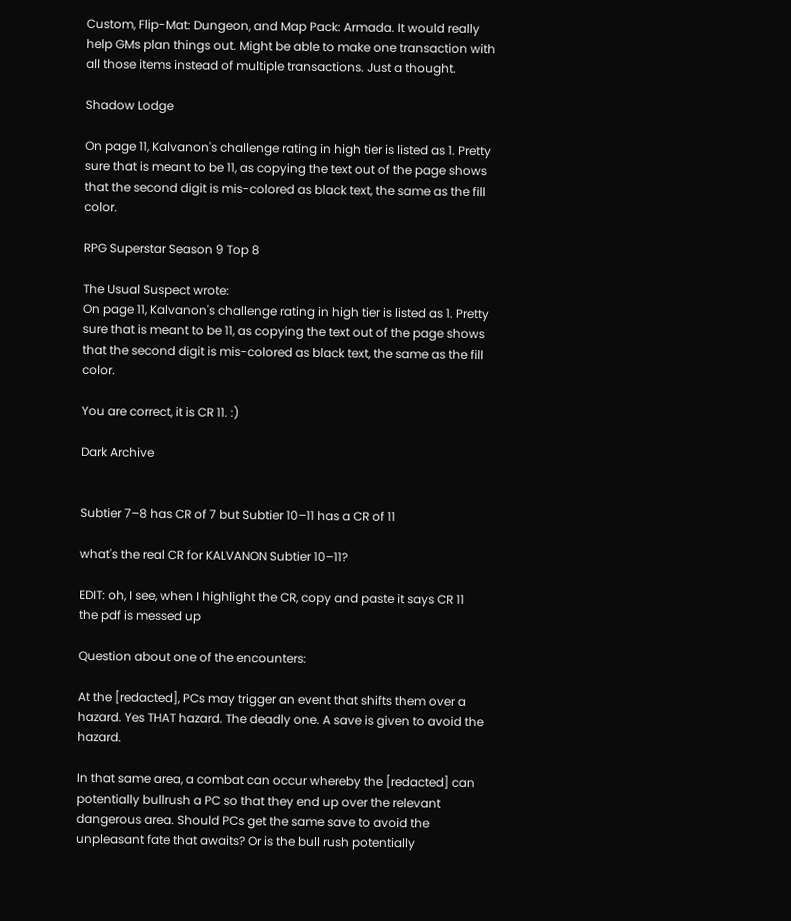Custom, Flip-Mat: Dungeon, and Map Pack: Armada. It would really help GMs plan things out. Might be able to make one transaction with all those items instead of multiple transactions. Just a thought.

Shadow Lodge

On page 11, Kalvanon's challenge rating in high tier is listed as 1. Pretty sure that is meant to be 11, as copying the text out of the page shows that the second digit is mis-colored as black text, the same as the fill color.

RPG Superstar Season 9 Top 8

The Usual Suspect wrote:
On page 11, Kalvanon's challenge rating in high tier is listed as 1. Pretty sure that is meant to be 11, as copying the text out of the page shows that the second digit is mis-colored as black text, the same as the fill color.

You are correct, it is CR 11. :)

Dark Archive


Subtier 7–8 has CR of 7 but Subtier 10–11 has a CR of 11

what's the real CR for KALVANON Subtier 10–11?

EDIT: oh, I see, when I highlight the CR, copy and paste it says CR 11
the pdf is messed up

Question about one of the encounters:

At the [redacted], PCs may trigger an event that shifts them over a hazard. Yes THAT hazard. The deadly one. A save is given to avoid the hazard.

In that same area, a combat can occur whereby the [redacted] can potentially bullrush a PC so that they end up over the relevant dangerous area. Should PCs get the same save to avoid the unpleasant fate that awaits? Or is the bull rush potentially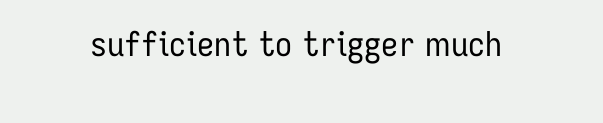sufficient to trigger much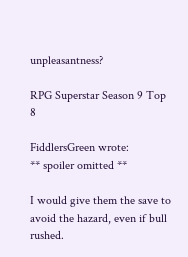unpleasantness?

RPG Superstar Season 9 Top 8

FiddlersGreen wrote:
** spoiler omitted **

I would give them the save to avoid the hazard, even if bull rushed.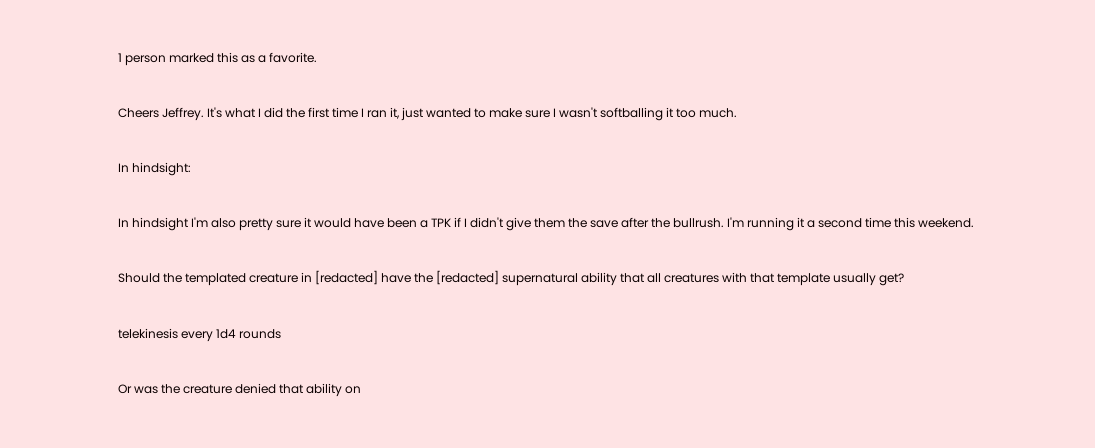1 person marked this as a favorite.

Cheers Jeffrey. It's what I did the first time I ran it, just wanted to make sure I wasn't softballing it too much.

In hindsight:

In hindsight I'm also pretty sure it would have been a TPK if I didn't give them the save after the bullrush. I'm running it a second time this weekend.

Should the templated creature in [redacted] have the [redacted] supernatural ability that all creatures with that template usually get?

telekinesis every 1d4 rounds

Or was the creature denied that ability on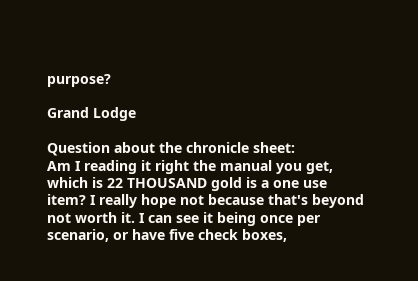purpose?

Grand Lodge

Question about the chronicle sheet:
Am I reading it right the manual you get, which is 22 THOUSAND gold is a one use item? I really hope not because that's beyond not worth it. I can see it being once per scenario, or have five check boxes,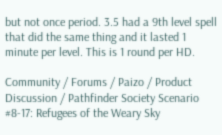but not once period. 3.5 had a 9th level spell that did the same thing and it lasted 1 minute per level. This is 1 round per HD.

Community / Forums / Paizo / Product Discussion / Pathfinder Society Scenario #8-17: Refugees of the Weary Sky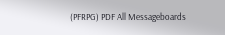(PFRPG) PDF All Messageboards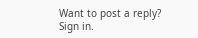Want to post a reply? Sign in.